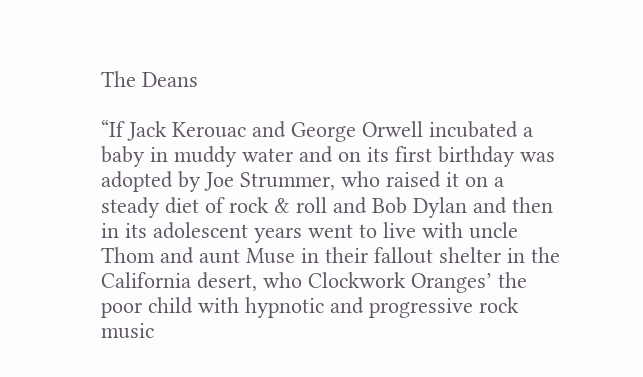The Deans

“If Jack Kerouac and George Orwell incubated a baby in muddy water and on its first birthday was adopted by Joe Strummer, who raised it on a steady diet of rock & roll and Bob Dylan and then in its adolescent years went to live with uncle Thom and aunt Muse in their fallout shelter in the California desert, who Clockwork Oranges’ the poor child with hypnotic and progressive rock music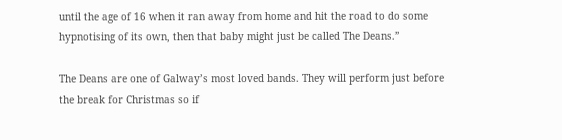until the age of 16 when it ran away from home and hit the road to do some hypnotising of its own, then that baby might just be called The Deans.”

The Deans are one of Galway’s most loved bands. They will perform just before the break for Christmas so if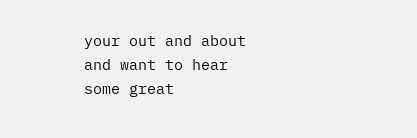your out and about and want to hear some great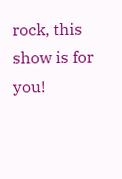rock, this show is for you!